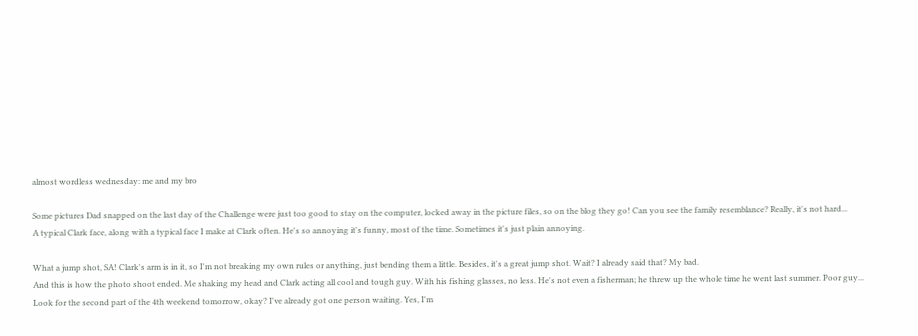almost wordless wednesday: me and my bro

Some pictures Dad snapped on the last day of the Challenge were just too good to stay on the computer, locked away in the picture files, so on the blog they go! Can you see the family resemblance? Really, it's not hard...
A typical Clark face, along with a typical face I make at Clark often. He's so annoying it's funny, most of the time. Sometimes it's just plain annoying.

What a jump shot, SA! Clark's arm is in it, so I'm not breaking my own rules or anything, just bending them a little. Besides, it's a great jump shot. Wait? I already said that? My bad.
And this is how the photo shoot ended. Me shaking my head and Clark acting all cool and tough guy. With his fishing glasses, no less. He's not even a fisherman; he threw up the whole time he went last summer. Poor guy...
Look for the second part of the 4th weekend tomorrow, okay? I've already got one person waiting. Yes, I'm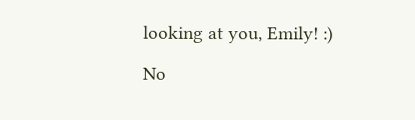looking at you, Emily! :)

No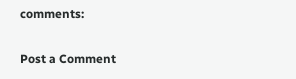comments:

Post a Comment